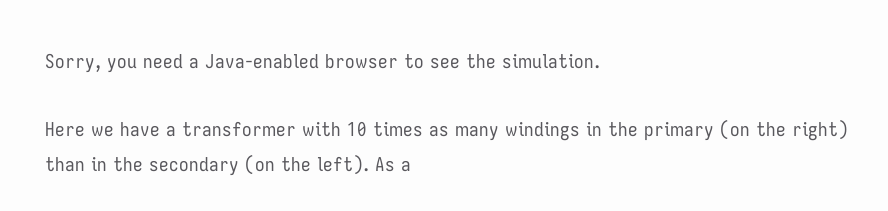Sorry, you need a Java-enabled browser to see the simulation.

Here we have a transformer with 10 times as many windings in the primary (on the right) than in the secondary (on the left). As a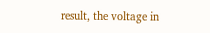result, the voltage in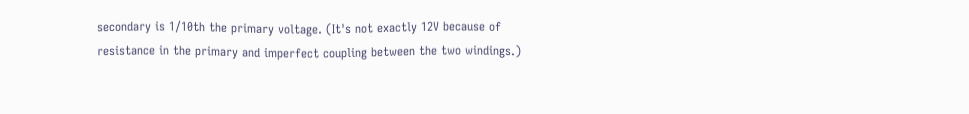secondary is 1/10th the primary voltage. (It's not exactly 12V because of resistance in the primary and imperfect coupling between the two windings.)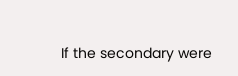If the secondary were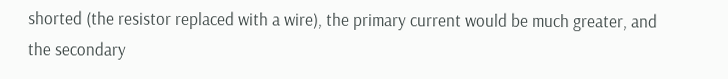shorted (the resistor replaced with a wire), the primary current would be much greater, and the secondary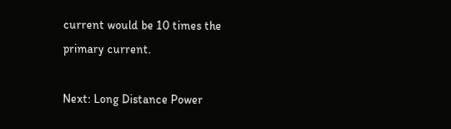current would be 10 times the primary current.

Next: Long Distance Power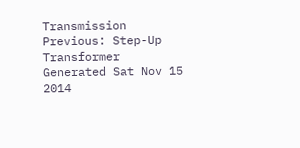Transmission
Previous: Step-Up Transformer
Generated Sat Nov 15 2014